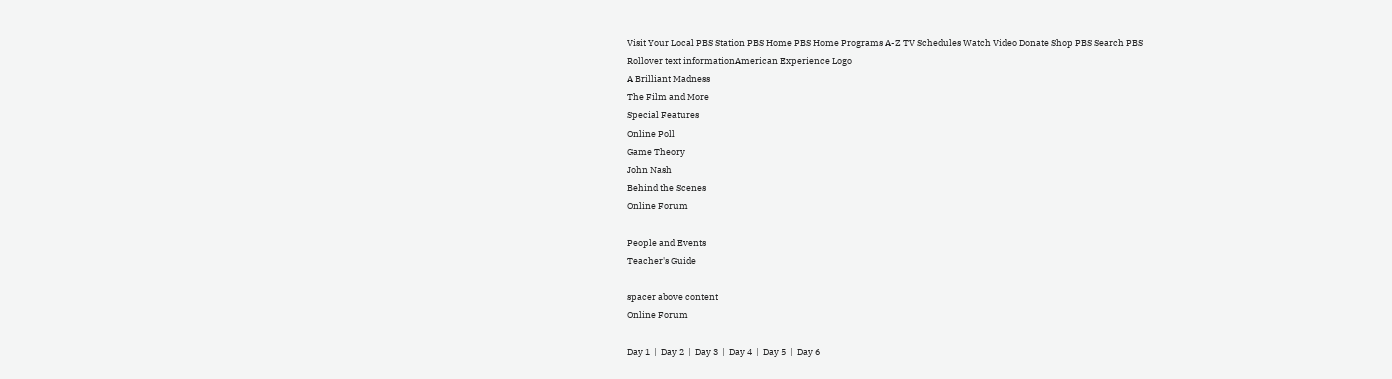Visit Your Local PBS Station PBS Home PBS Home Programs A-Z TV Schedules Watch Video Donate Shop PBS Search PBS
Rollover text informationAmerican Experience Logo
A Brilliant Madness
The Film and More
Special Features
Online Poll
Game Theory
John Nash
Behind the Scenes
Online Forum

People and Events
Teacher's Guide

spacer above content
Online Forum

Day 1  |  Day 2  |  Day 3  |  Day 4  |  Day 5  |  Day 6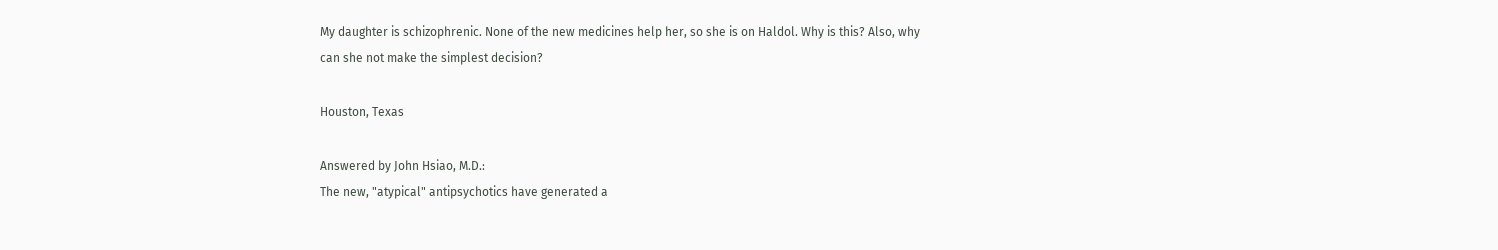My daughter is schizophrenic. None of the new medicines help her, so she is on Haldol. Why is this? Also, why can she not make the simplest decision?

Houston, Texas

Answered by John Hsiao, M.D.:
The new, "atypical" antipsychotics have generated a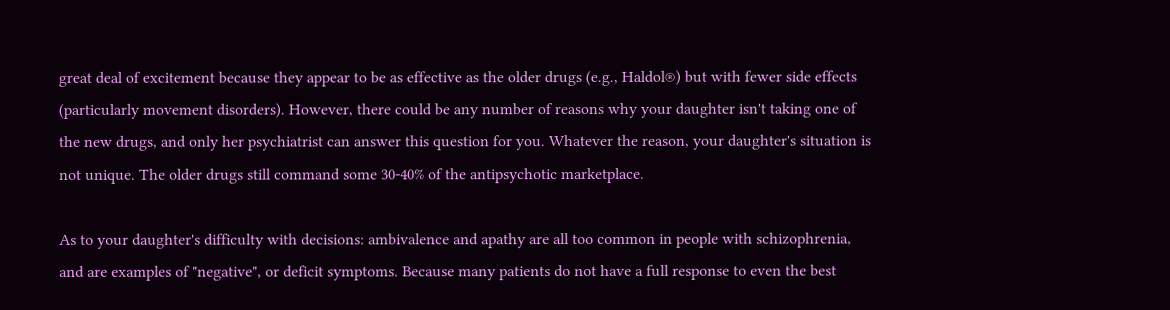great deal of excitement because they appear to be as effective as the older drugs (e.g., Haldol®) but with fewer side effects (particularly movement disorders). However, there could be any number of reasons why your daughter isn't taking one of the new drugs, and only her psychiatrist can answer this question for you. Whatever the reason, your daughter's situation is not unique. The older drugs still command some 30-40% of the antipsychotic marketplace.

As to your daughter's difficulty with decisions: ambivalence and apathy are all too common in people with schizophrenia, and are examples of "negative", or deficit symptoms. Because many patients do not have a full response to even the best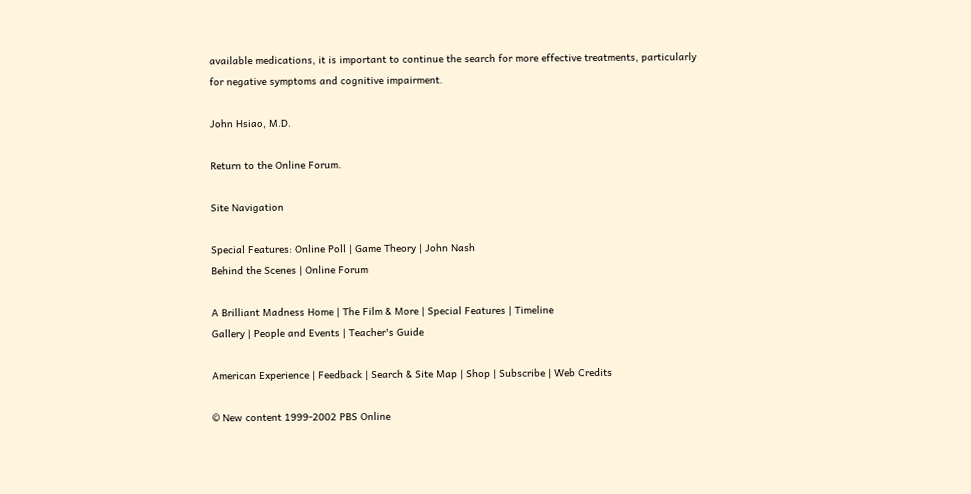available medications, it is important to continue the search for more effective treatments, particularly for negative symptoms and cognitive impairment.

John Hsiao, M.D.

Return to the Online Forum.

Site Navigation

Special Features: Online Poll | Game Theory | John Nash
Behind the Scenes | Online Forum

A Brilliant Madness Home | The Film & More | Special Features | Timeline
Gallery | People and Events | Teacher's Guide

American Experience | Feedback | Search & Site Map | Shop | Subscribe | Web Credits

© New content 1999-2002 PBS Online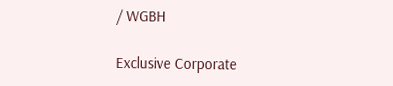/ WGBH

Exclusive Corporate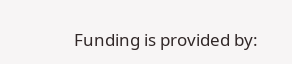Funding is provided by: